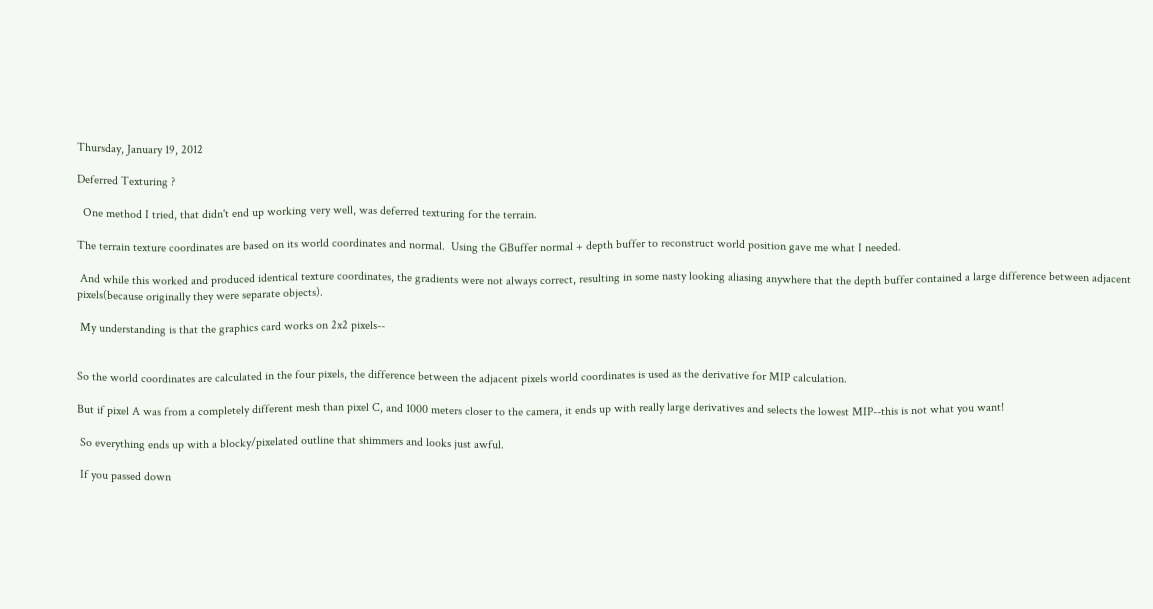Thursday, January 19, 2012

Deferred Texturing ?

  One method I tried, that didn't end up working very well, was deferred texturing for the terrain.

The terrain texture coordinates are based on its world coordinates and normal.  Using the GBuffer normal + depth buffer to reconstruct world position gave me what I needed.

 And while this worked and produced identical texture coordinates, the gradients were not always correct, resulting in some nasty looking aliasing anywhere that the depth buffer contained a large difference between adjacent pixels(because originally they were separate objects).

 My understanding is that the graphics card works on 2x2 pixels--


So the world coordinates are calculated in the four pixels, the difference between the adjacent pixels world coordinates is used as the derivative for MIP calculation.

But if pixel A was from a completely different mesh than pixel C, and 1000 meters closer to the camera, it ends up with really large derivatives and selects the lowest MIP--this is not what you want!

 So everything ends up with a blocky/pixelated outline that shimmers and looks just awful.

 If you passed down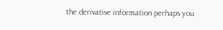the derivative information perhaps you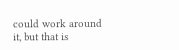could work around it, but that is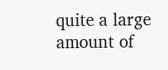quite a large amount of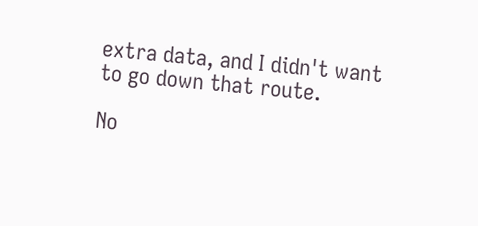extra data, and I didn't want to go down that route.

No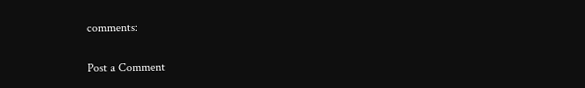comments:

Post a Comment